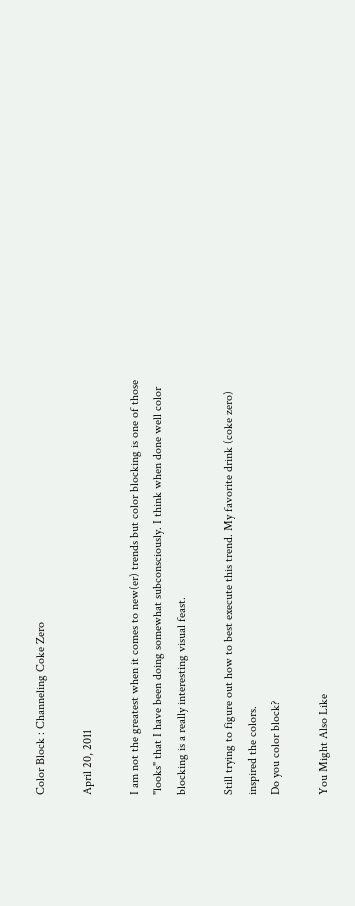Color Block : Channeling Coke Zero

April 20, 2011

I am not the greatest when it comes to new(er) trends but color blocking is one of those "looks" that I have been doing somewhat subconsciously. I think when done well color blocking is a really interesting visual feast.

Still trying to figure out how to best execute this trend. My favorite drink (coke zero) inspired the colors.
Do you color block?

You Might Also Like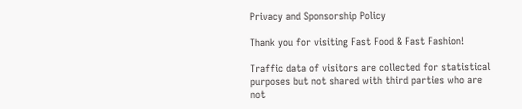Privacy and Sponsorship Policy

Thank you for visiting Fast Food & Fast Fashion!

Traffic data of visitors are collected for statistical purposes but not shared with third parties who are not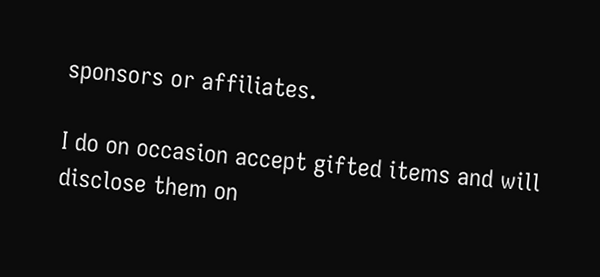sponsors or affiliates.

I do on occasion accept gifted items and will disclose them on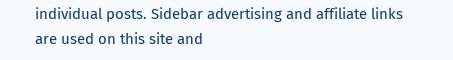individual posts. Sidebar advertising and affiliate links are used on this site and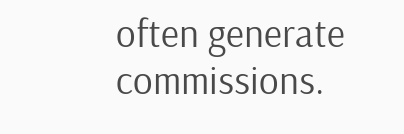often generate commissions.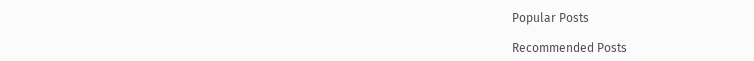Popular Posts

Recommended Posts